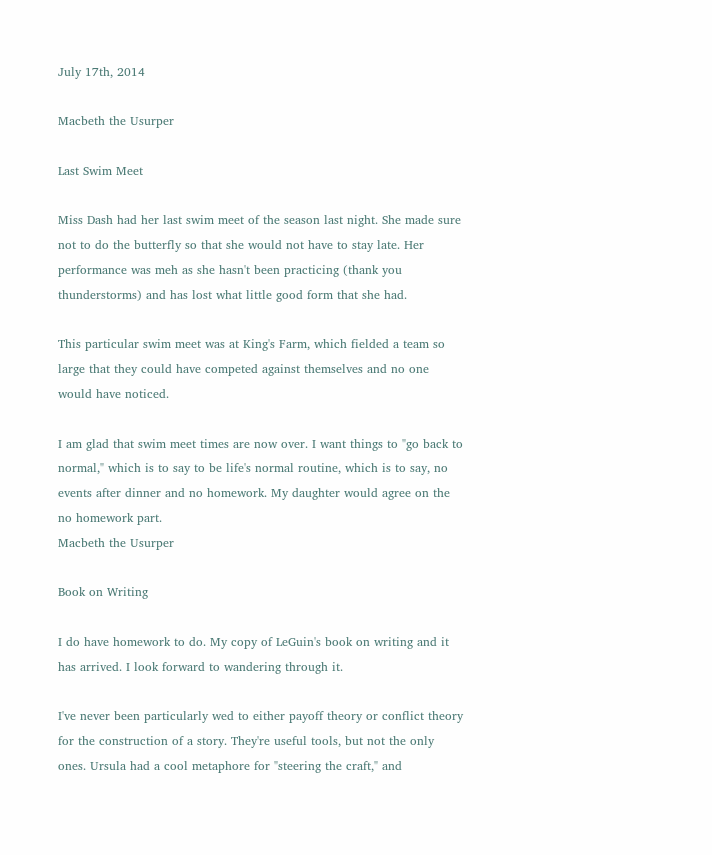July 17th, 2014

Macbeth the Usurper

Last Swim Meet

Miss Dash had her last swim meet of the season last night. She made sure not to do the butterfly so that she would not have to stay late. Her performance was meh as she hasn't been practicing (thank you thunderstorms) and has lost what little good form that she had.

This particular swim meet was at King's Farm, which fielded a team so large that they could have competed against themselves and no one would have noticed.

I am glad that swim meet times are now over. I want things to "go back to normal," which is to say to be life's normal routine, which is to say, no events after dinner and no homework. My daughter would agree on the no homework part.
Macbeth the Usurper

Book on Writing

I do have homework to do. My copy of LeGuin's book on writing and it has arrived. I look forward to wandering through it.

I've never been particularly wed to either payoff theory or conflict theory for the construction of a story. They're useful tools, but not the only ones. Ursula had a cool metaphore for "steering the craft," and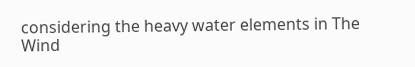considering the heavy water elements in The Wind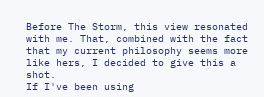Before The Storm, this view resonated with me. That, combined with the fact that my current philosophy seems more like hers, I decided to give this a shot.
If I've been using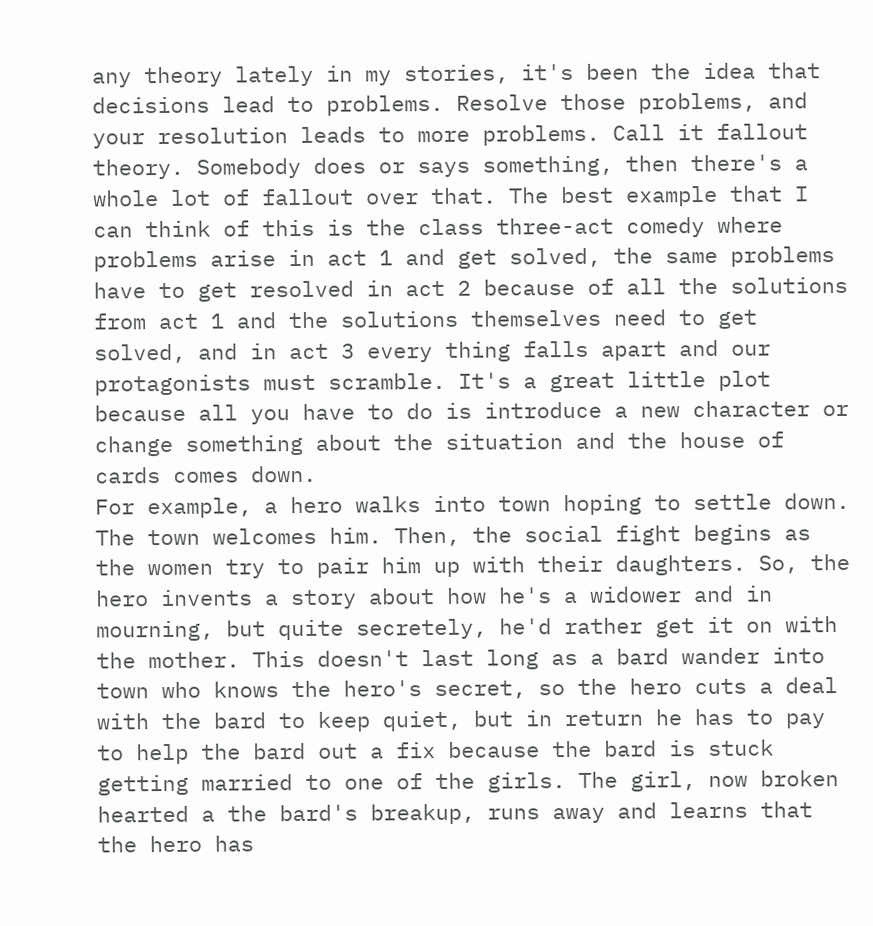any theory lately in my stories, it's been the idea that decisions lead to problems. Resolve those problems, and your resolution leads to more problems. Call it fallout theory. Somebody does or says something, then there's a whole lot of fallout over that. The best example that I can think of this is the class three-act comedy where problems arise in act 1 and get solved, the same problems have to get resolved in act 2 because of all the solutions from act 1 and the solutions themselves need to get solved, and in act 3 every thing falls apart and our protagonists must scramble. It's a great little plot because all you have to do is introduce a new character or change something about the situation and the house of cards comes down.
For example, a hero walks into town hoping to settle down. The town welcomes him. Then, the social fight begins as the women try to pair him up with their daughters. So, the hero invents a story about how he's a widower and in mourning, but quite secretely, he'd rather get it on with the mother. This doesn't last long as a bard wander into town who knows the hero's secret, so the hero cuts a deal with the bard to keep quiet, but in return he has to pay to help the bard out a fix because the bard is stuck getting married to one of the girls. The girl, now broken hearted a the bard's breakup, runs away and learns that the hero has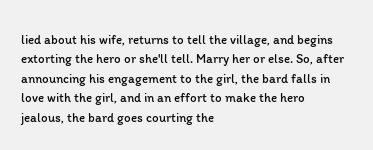lied about his wife, returns to tell the village, and begins extorting the hero or she'll tell. Marry her or else. So, after announcing his engagement to the girl, the bard falls in love with the girl, and in an effort to make the hero jealous, the bard goes courting the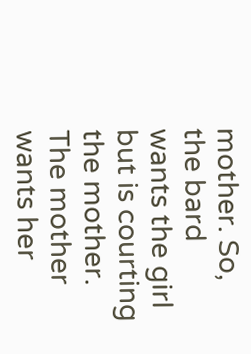mother. So, the bard wants the girl but is courting the mother. The mother wants her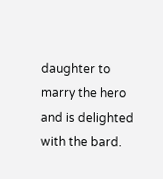daughter to marry the hero and is delighted with the bard.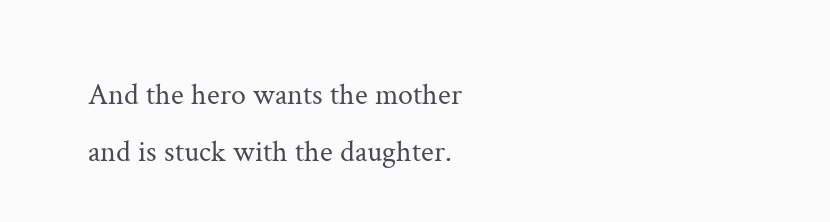And the hero wants the mother and is stuck with the daughter.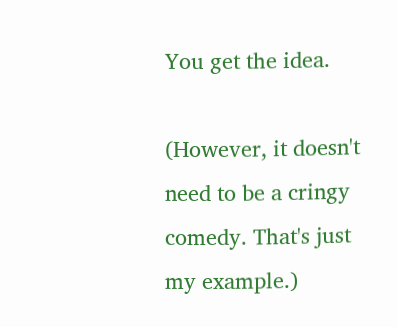You get the idea.

(However, it doesn't need to be a cringy comedy. That's just my example.)